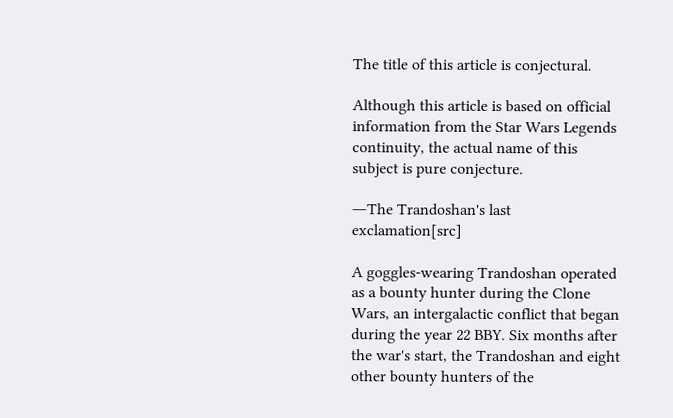The title of this article is conjectural.

Although this article is based on official information from the Star Wars Legends continuity, the actual name of this subject is pure conjecture.

―The Trandoshan's last exclamation[src]

A goggles-wearing Trandoshan operated as a bounty hunter during the Clone Wars, an intergalactic conflict that began during the year 22 BBY. Six months after the war's start, the Trandoshan and eight other bounty hunters of the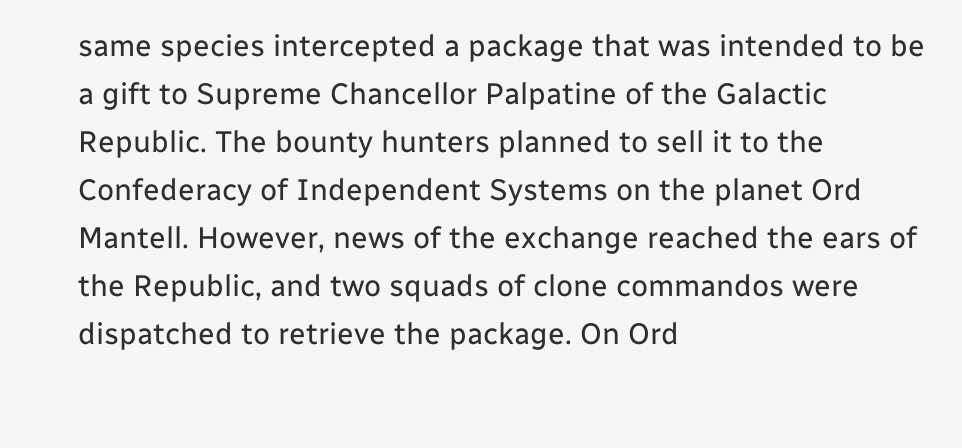same species intercepted a package that was intended to be a gift to Supreme Chancellor Palpatine of the Galactic Republic. The bounty hunters planned to sell it to the Confederacy of Independent Systems on the planet Ord Mantell. However, news of the exchange reached the ears of the Republic, and two squads of clone commandos were dispatched to retrieve the package. On Ord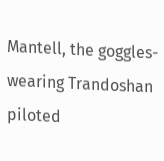Mantell, the goggles-wearing Trandoshan piloted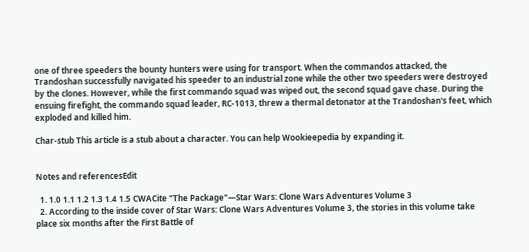one of three speeders the bounty hunters were using for transport. When the commandos attacked, the Trandoshan successfully navigated his speeder to an industrial zone while the other two speeders were destroyed by the clones. However, while the first commando squad was wiped out, the second squad gave chase. During the ensuing firefight, the commando squad leader, RC-1013, threw a thermal detonator at the Trandoshan's feet, which exploded and killed him.

Char-stub This article is a stub about a character. You can help Wookieepedia by expanding it.


Notes and referencesEdit

  1. 1.0 1.1 1.2 1.3 1.4 1.5 CWACite "The Package"—Star Wars: Clone Wars Adventures Volume 3
  2. According to the inside cover of Star Wars: Clone Wars Adventures Volume 3, the stories in this volume take place six months after the First Battle of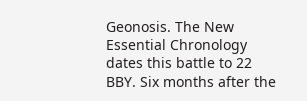Geonosis. The New Essential Chronology dates this battle to 22 BBY. Six months after the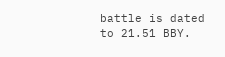battle is dated to 21.51 BBY.